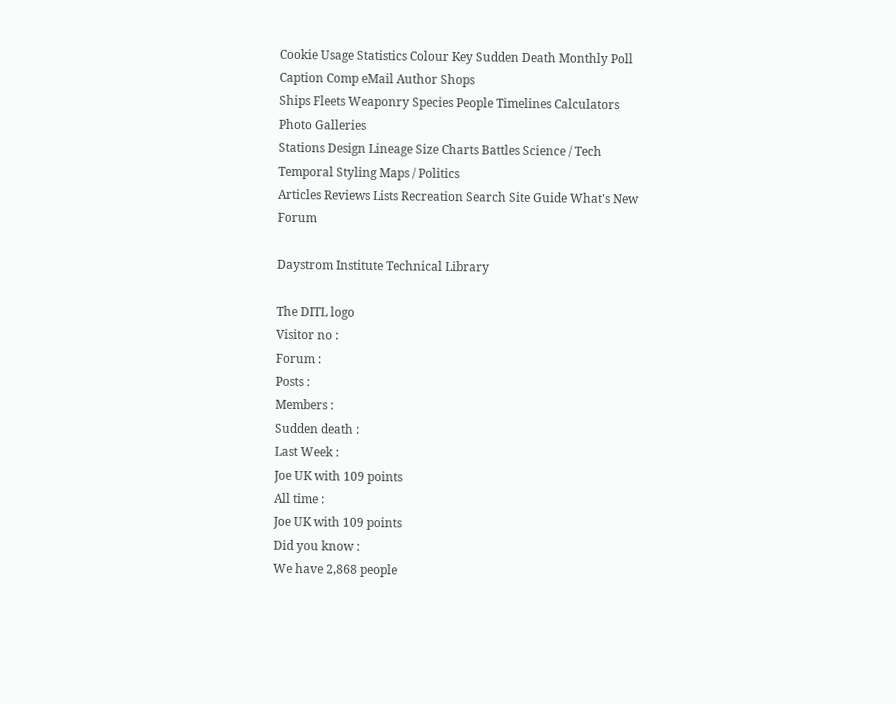Cookie Usage Statistics Colour Key Sudden Death Monthly Poll Caption Comp eMail Author Shops
Ships Fleets Weaponry Species People Timelines Calculators Photo Galleries
Stations Design Lineage Size Charts Battles Science / Tech Temporal Styling Maps / Politics
Articles Reviews Lists Recreation Search Site Guide What's New Forum

Daystrom Institute Technical Library

The DITL logo
Visitor no :
Forum :
Posts :
Members :
Sudden death :
Last Week :
Joe UK with 109 points
All time :
Joe UK with 109 points
Did you know :
We have 2,868 people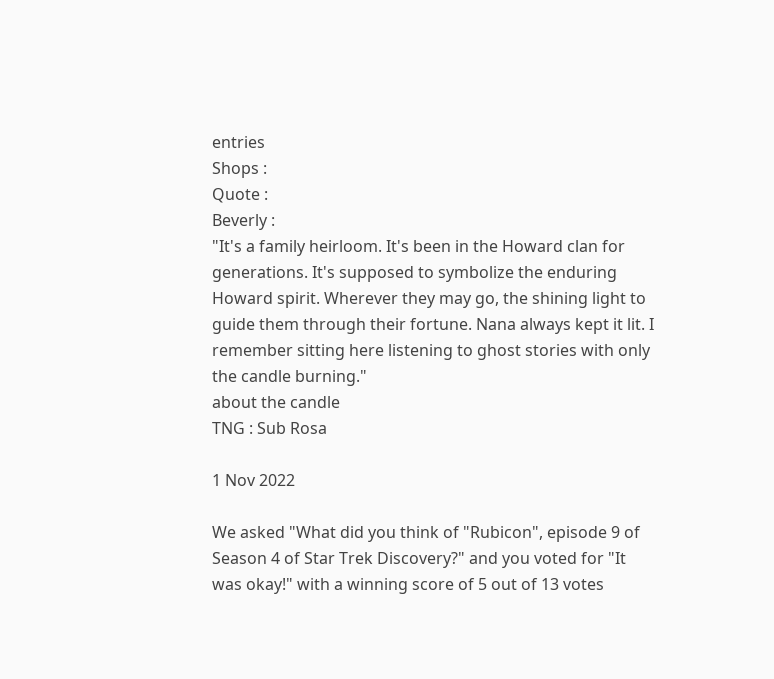entries
Shops :
Quote :
Beverly :
"It's a family heirloom. It's been in the Howard clan for generations. It's supposed to symbolize the enduring Howard spirit. Wherever they may go, the shining light to guide them through their fortune. Nana always kept it lit. I remember sitting here listening to ghost stories with only the candle burning."
about the candle
TNG : Sub Rosa

1 Nov 2022

We asked "What did you think of "Rubicon", episode 9 of Season 4 of Star Trek Discovery?" and you voted for "It was okay!" with a winning score of 5 out of 13 votes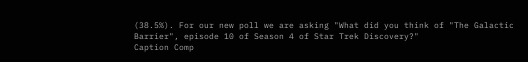(38.5%). For our new poll we are asking "What did you think of "The Galactic Barrier", episode 10 of Season 4 of Star Trek Discovery?"
Caption Comp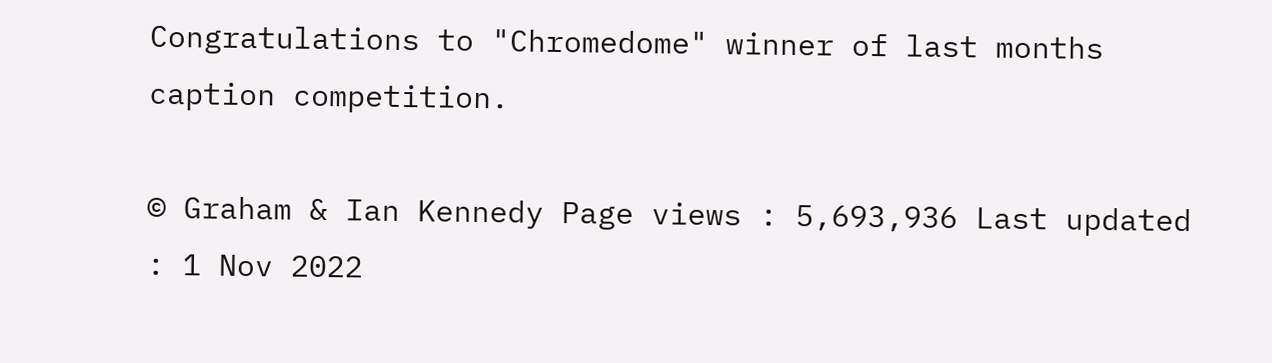Congratulations to "Chromedome" winner of last months caption competition.

© Graham & Ian Kennedy Page views : 5,693,936 Last updated : 1 Nov 2022